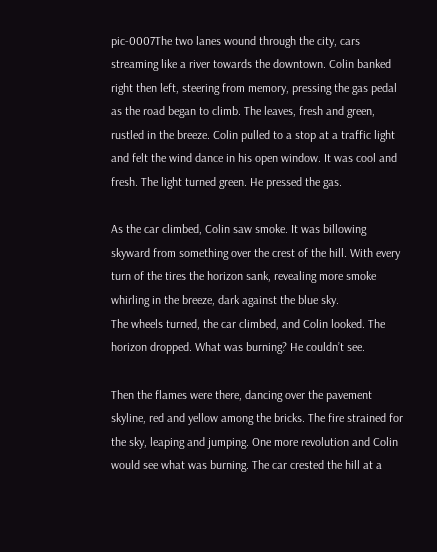pic-0007The two lanes wound through the city, cars streaming like a river towards the downtown. Colin banked right then left, steering from memory, pressing the gas pedal as the road began to climb. The leaves, fresh and green, rustled in the breeze. Colin pulled to a stop at a traffic light and felt the wind dance in his open window. It was cool and fresh. The light turned green. He pressed the gas.

As the car climbed, Colin saw smoke. It was billowing skyward from something over the crest of the hill. With every turn of the tires the horizon sank, revealing more smoke whirling in the breeze, dark against the blue sky.
The wheels turned, the car climbed, and Colin looked. The horizon dropped. What was burning? He couldn’t see.

Then the flames were there, dancing over the pavement skyline, red and yellow among the bricks. The fire strained for the sky, leaping and jumping. One more revolution and Colin would see what was burning. The car crested the hill at a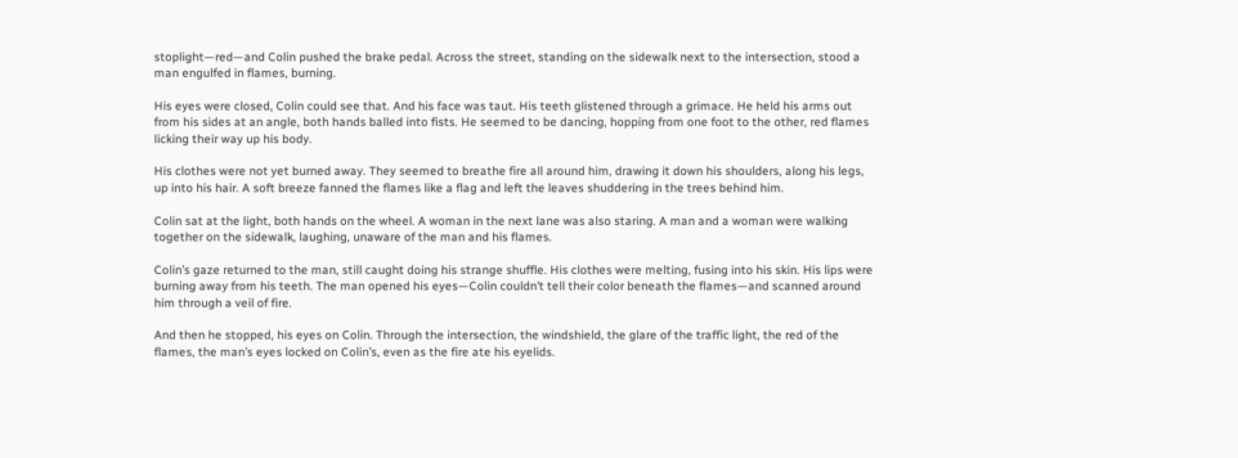stoplight—red—and Colin pushed the brake pedal. Across the street, standing on the sidewalk next to the intersection, stood a man engulfed in flames, burning.

His eyes were closed, Colin could see that. And his face was taut. His teeth glistened through a grimace. He held his arms out from his sides at an angle, both hands balled into fists. He seemed to be dancing, hopping from one foot to the other, red flames licking their way up his body.

His clothes were not yet burned away. They seemed to breathe fire all around him, drawing it down his shoulders, along his legs, up into his hair. A soft breeze fanned the flames like a flag and left the leaves shuddering in the trees behind him.

Colin sat at the light, both hands on the wheel. A woman in the next lane was also staring. A man and a woman were walking together on the sidewalk, laughing, unaware of the man and his flames.

Colin’s gaze returned to the man, still caught doing his strange shuffle. His clothes were melting, fusing into his skin. His lips were burning away from his teeth. The man opened his eyes—Colin couldn’t tell their color beneath the flames—and scanned around him through a veil of fire.

And then he stopped, his eyes on Colin. Through the intersection, the windshield, the glare of the traffic light, the red of the flames, the man’s eyes locked on Colin’s, even as the fire ate his eyelids.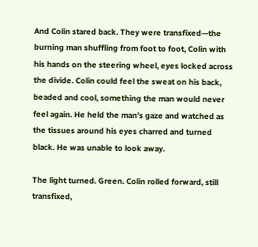And Colin stared back. They were transfixed—the burning man shuffling from foot to foot, Colin with his hands on the steering wheel, eyes locked across the divide. Colin could feel the sweat on his back, beaded and cool, something the man would never feel again. He held the man’s gaze and watched as the tissues around his eyes charred and turned black. He was unable to look away.

The light turned. Green. Colin rolled forward, still transfixed,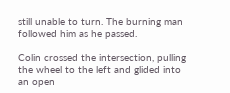still unable to turn. The burning man followed him as he passed.

Colin crossed the intersection, pulling the wheel to the left and glided into an open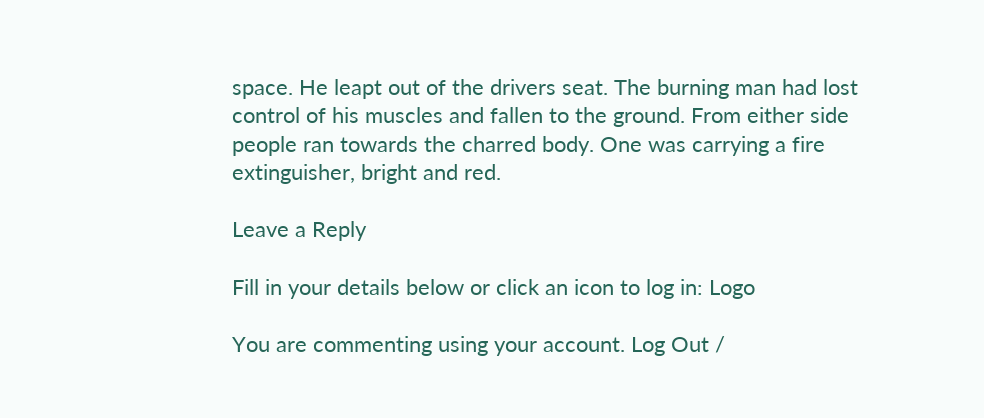space. He leapt out of the drivers seat. The burning man had lost control of his muscles and fallen to the ground. From either side people ran towards the charred body. One was carrying a fire extinguisher, bright and red.

Leave a Reply

Fill in your details below or click an icon to log in: Logo

You are commenting using your account. Log Out /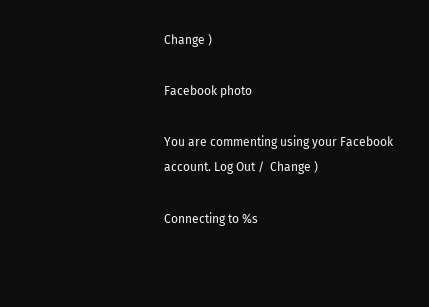Change )

Facebook photo

You are commenting using your Facebook account. Log Out /  Change )

Connecting to %s